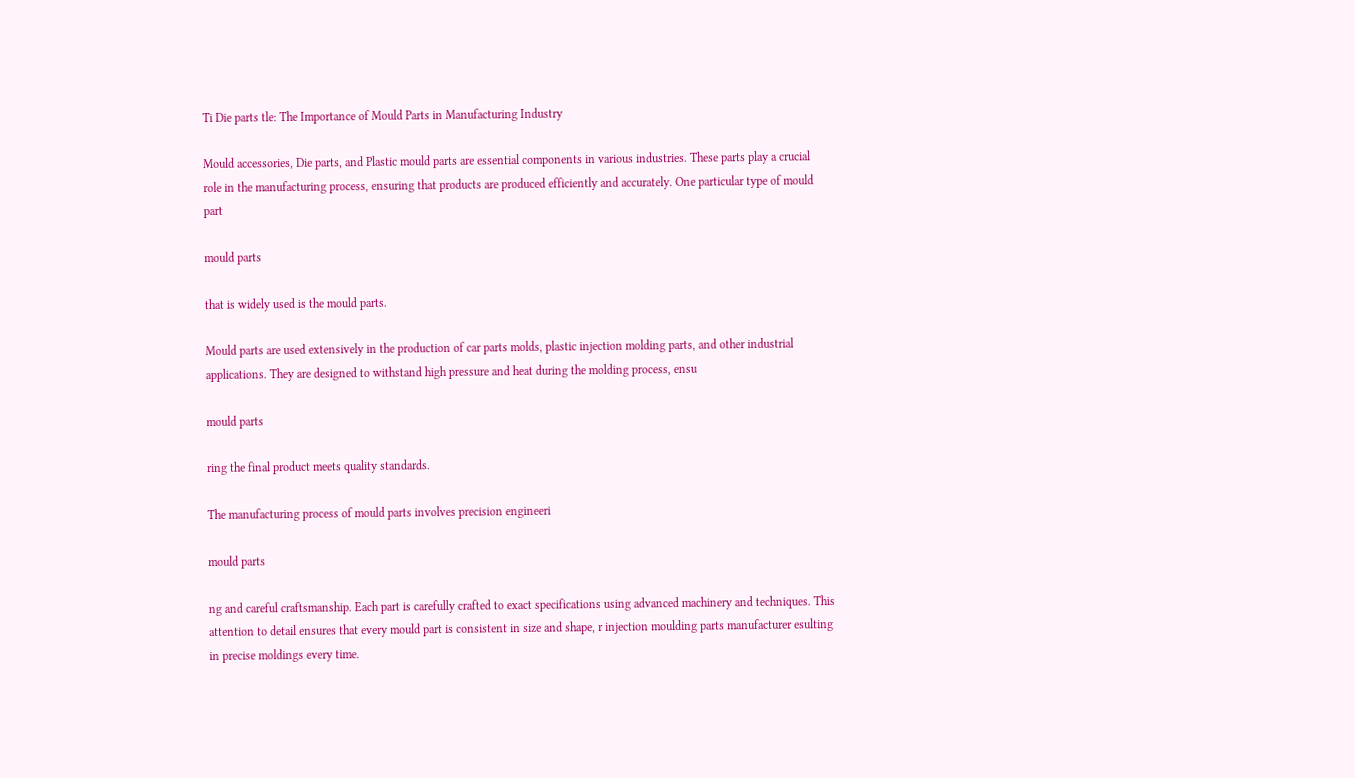Ti Die parts tle: The Importance of Mould Parts in Manufacturing Industry

Mould accessories, Die parts, and Plastic mould parts are essential components in various industries. These parts play a crucial role in the manufacturing process, ensuring that products are produced efficiently and accurately. One particular type of mould part

mould parts

that is widely used is the mould parts.

Mould parts are used extensively in the production of car parts molds, plastic injection molding parts, and other industrial applications. They are designed to withstand high pressure and heat during the molding process, ensu

mould parts

ring the final product meets quality standards.

The manufacturing process of mould parts involves precision engineeri

mould parts

ng and careful craftsmanship. Each part is carefully crafted to exact specifications using advanced machinery and techniques. This attention to detail ensures that every mould part is consistent in size and shape, r injection moulding parts manufacturer esulting in precise moldings every time.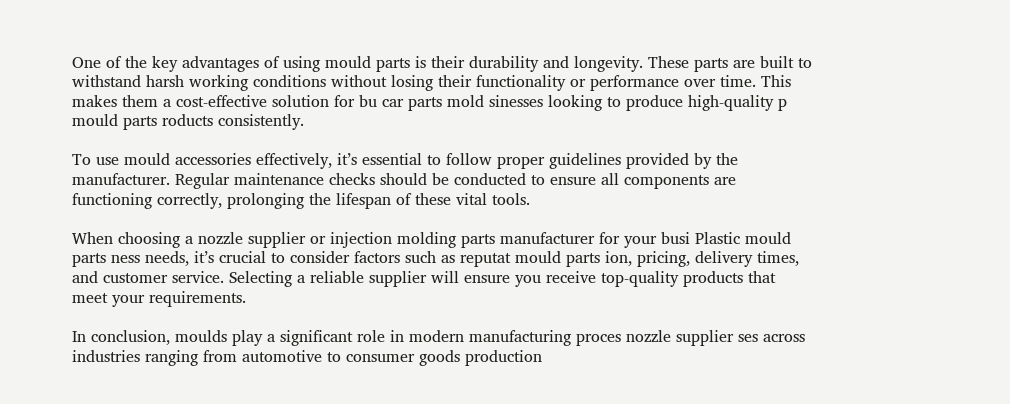One of the key advantages of using mould parts is their durability and longevity. These parts are built to withstand harsh working conditions without losing their functionality or performance over time. This makes them a cost-effective solution for bu car parts mold sinesses looking to produce high-quality p mould parts roducts consistently.

To use mould accessories effectively, it’s essential to follow proper guidelines provided by the manufacturer. Regular maintenance checks should be conducted to ensure all components are functioning correctly, prolonging the lifespan of these vital tools.

When choosing a nozzle supplier or injection molding parts manufacturer for your busi Plastic mould parts ness needs, it’s crucial to consider factors such as reputat mould parts ion, pricing, delivery times, and customer service. Selecting a reliable supplier will ensure you receive top-quality products that meet your requirements.

In conclusion, moulds play a significant role in modern manufacturing proces nozzle supplier ses across industries ranging from automotive to consumer goods production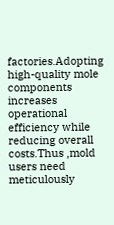factories.Adopting high-quality mole components increases operational efficiency while reducing overall costs.Thus ,mold users need meticulously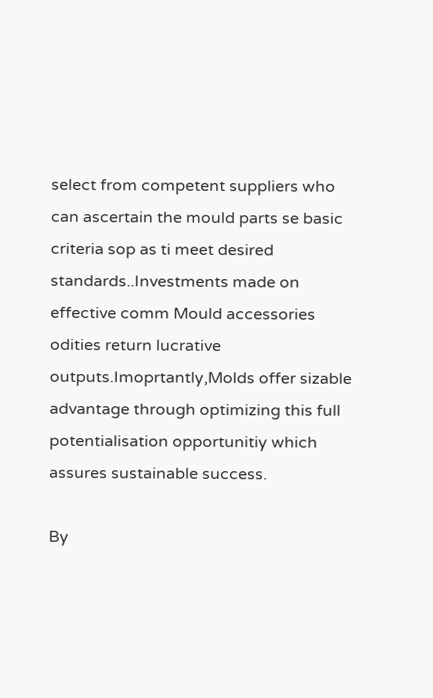select from competent suppliers who can ascertain the mould parts se basic criteria sop as ti meet desired standards..Investments made on effective comm Mould accessories odities return lucrative outputs.Imoprtantly,Molds offer sizable advantage through optimizing this full potentialisation opportunitiy which assures sustainable success.

By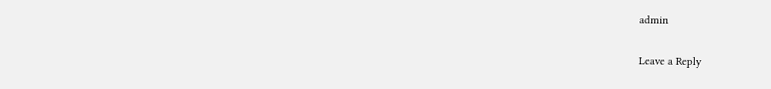admin

Leave a Reply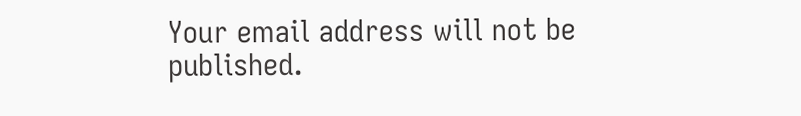Your email address will not be published.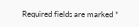Required fields are marked *